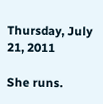Thursday, July 21, 2011

She runs.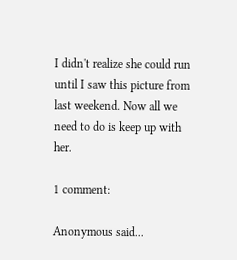I didn't realize she could run until I saw this picture from last weekend. Now all we need to do is keep up with her.

1 comment:

Anonymous said...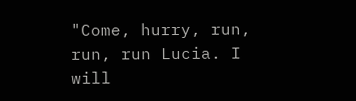"Come, hurry, run, run, run Lucia. I will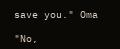save you." Oma

"No,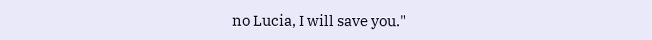no Lucia, I will save you."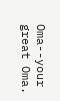Oma--your great Oma.